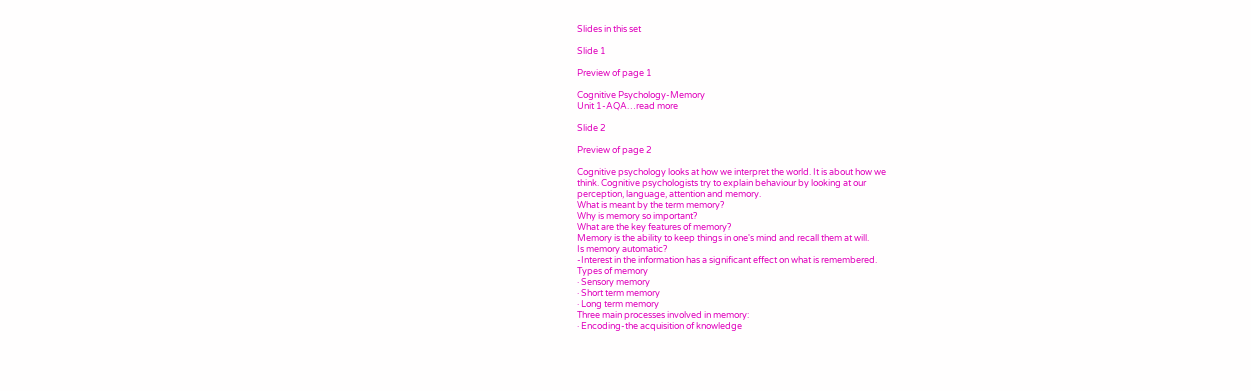Slides in this set

Slide 1

Preview of page 1

Cognitive Psychology-Memory
Unit 1-AQA…read more

Slide 2

Preview of page 2

Cognitive psychology looks at how we interpret the world. It is about how we
think. Cognitive psychologists try to explain behaviour by looking at our
perception, language, attention and memory.
What is meant by the term memory?
Why is memory so important?
What are the key features of memory?
Memory is the ability to keep things in one's mind and recall them at will.
Is memory automatic?
-Interest in the information has a significant effect on what is remembered.
Types of memory
· Sensory memory
· Short term memory
· Long term memory
Three main processes involved in memory:
· Encoding-the acquisition of knowledge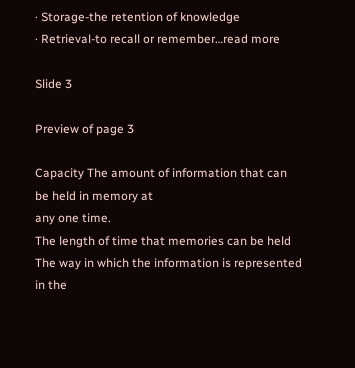· Storage-the retention of knowledge
· Retrieval-to recall or remember…read more

Slide 3

Preview of page 3

Capacity The amount of information that can be held in memory at
any one time.
The length of time that memories can be held
The way in which the information is represented in the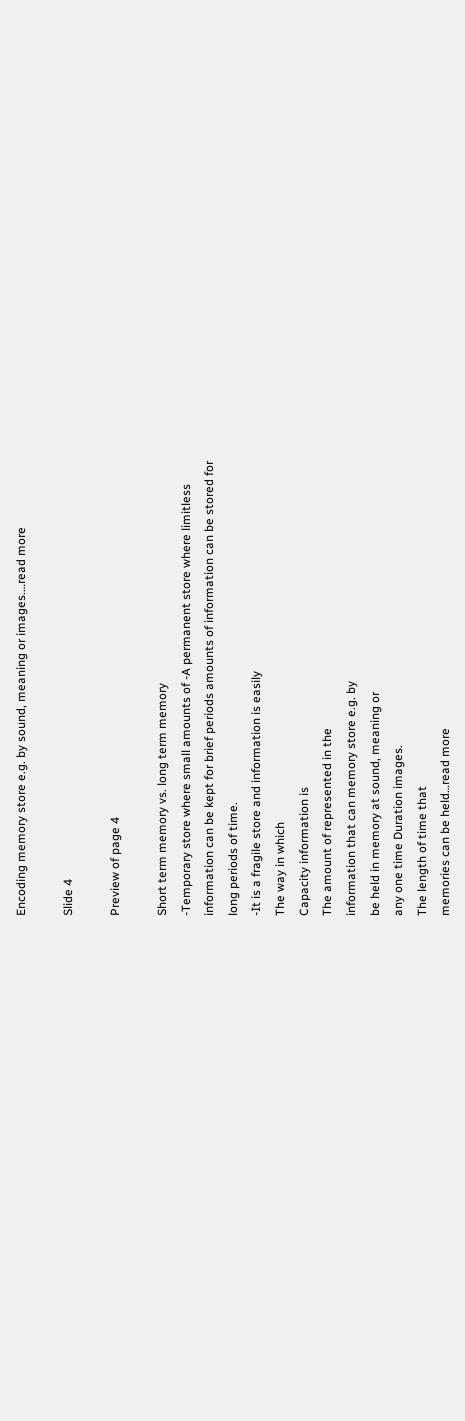Encoding memory store e.g. by sound, meaning or images.…read more

Slide 4

Preview of page 4

Short term memory vs. long term memory
-Temporary store where small amounts of -A permanent store where limitless
information can be kept for brief periods amounts of information can be stored for
long periods of time.
-It is a fragile store and information is easily
The way in which
Capacity information is
The amount of represented in the
information that can memory store e.g. by
be held in memory at sound, meaning or
any one time Duration images.
The length of time that
memories can be held…read more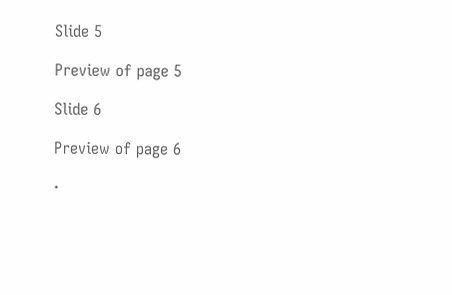Slide 5

Preview of page 5

Slide 6

Preview of page 6

·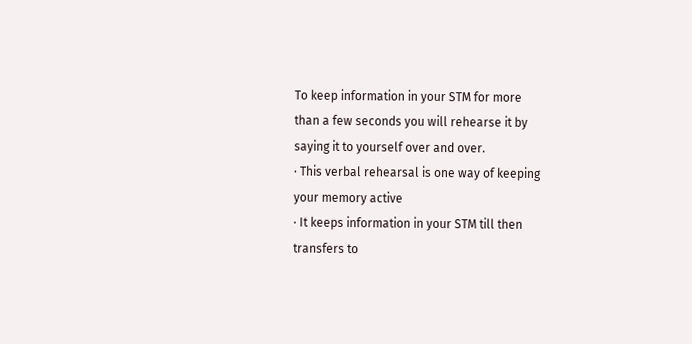To keep information in your STM for more
than a few seconds you will rehearse it by
saying it to yourself over and over.
· This verbal rehearsal is one way of keeping
your memory active
· It keeps information in your STM till then
transfers to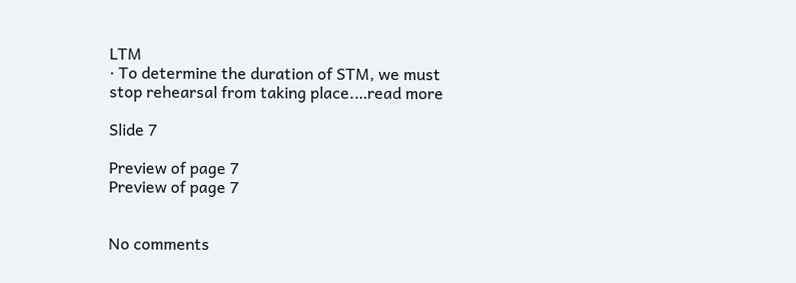LTM
· To determine the duration of STM, we must
stop rehearsal from taking place.…read more

Slide 7

Preview of page 7
Preview of page 7


No comments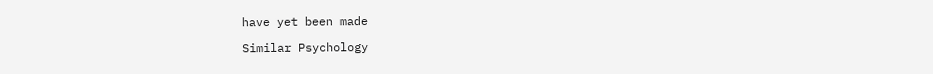have yet been made

Similar Psychology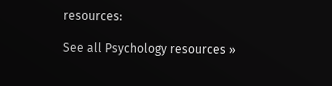resources:

See all Psychology resources »